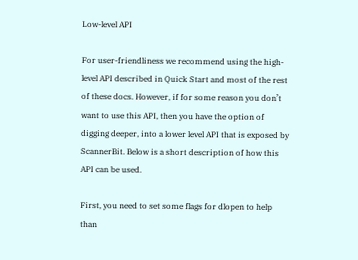Low-level API

For user-friendliness we recommend using the high-level API described in Quick Start and most of the rest of these docs. However, if for some reason you don’t want to use this API, then you have the option of digging deeper, into a lower level API that is exposed by ScannerBit. Below is a short description of how this API can be used.

First, you need to set some flags for dlopen to help than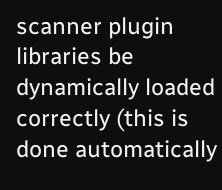scanner plugin libraries be dynamically loaded correctly (this is done automatically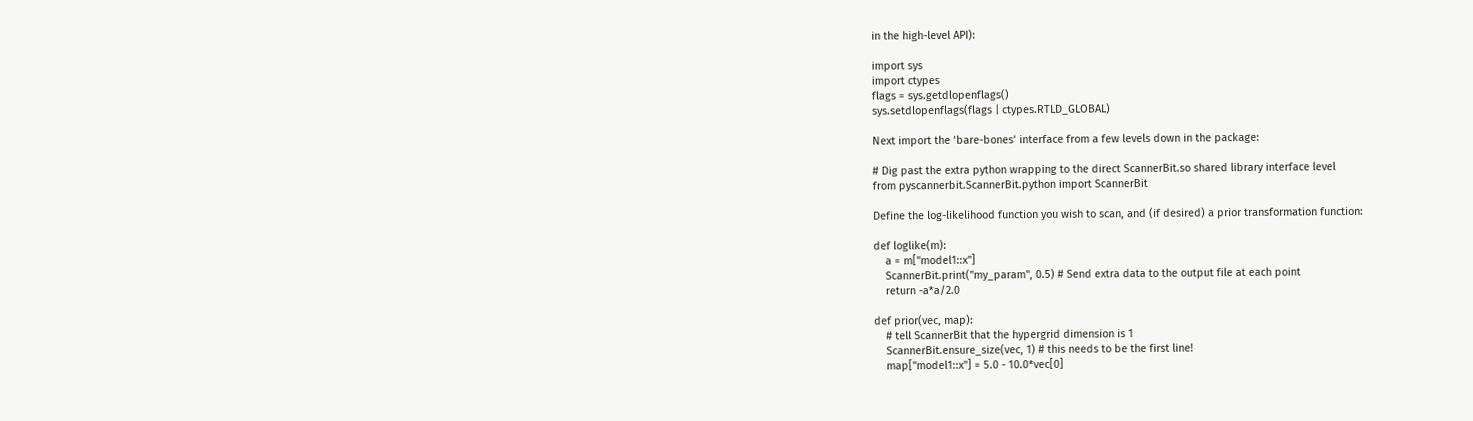in the high-level API):

import sys
import ctypes
flags = sys.getdlopenflags()
sys.setdlopenflags(flags | ctypes.RTLD_GLOBAL)

Next import the ‘bare-bones’ interface from a few levels down in the package:

# Dig past the extra python wrapping to the direct ScannerBit.so shared library interface level
from pyscannerbit.ScannerBit.python import ScannerBit

Define the log-likelihood function you wish to scan, and (if desired) a prior transformation function:

def loglike(m):
    a = m["model1::x"]
    ScannerBit.print("my_param", 0.5) # Send extra data to the output file at each point
    return -a*a/2.0

def prior(vec, map):
    # tell ScannerBit that the hypergrid dimension is 1
    ScannerBit.ensure_size(vec, 1) # this needs to be the first line!
    map["model1::x"] = 5.0 - 10.0*vec[0]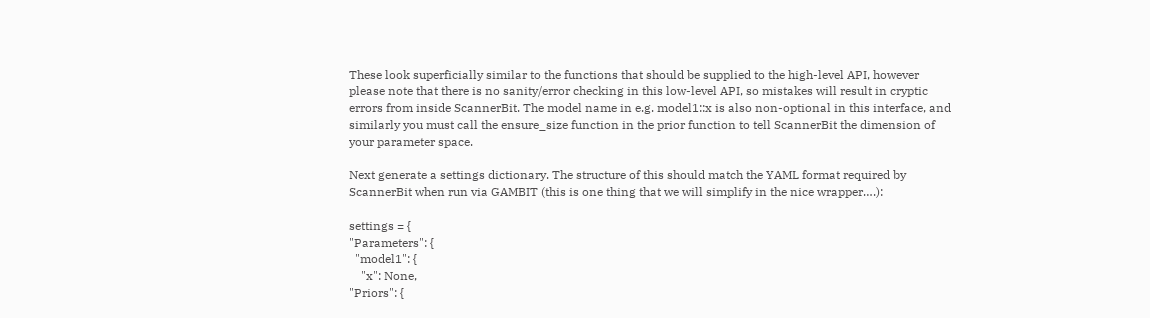These look superficially similar to the functions that should be supplied to the high-level API, however please note that there is no sanity/error checking in this low-level API, so mistakes will result in cryptic errors from inside ScannerBit. The model name in e.g. model1::x is also non-optional in this interface, and similarly you must call the ensure_size function in the prior function to tell ScannerBit the dimension of your parameter space.

Next generate a settings dictionary. The structure of this should match the YAML format required by ScannerBit when run via GAMBIT (this is one thing that we will simplify in the nice wrapper….):

settings = {
"Parameters": {
  "model1": {
    "x": None,
"Priors": {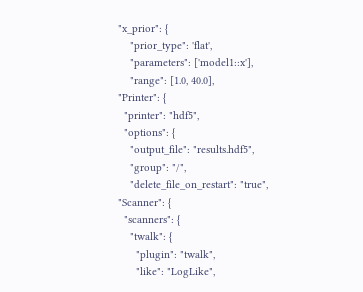"x_prior": {
    "prior_type": 'flat',
    "parameters": ['model1::x'],
    "range": [1.0, 40.0],
"Printer": {
  "printer": "hdf5",
  "options": {
    "output_file": "results.hdf5",
    "group": "/",
    "delete_file_on_restart": "true",
"Scanner": {
  "scanners": {
    "twalk": {
      "plugin": "twalk",
      "like": "LogLike",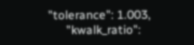"tolerance": 1.003,
      "kwalk_ratio":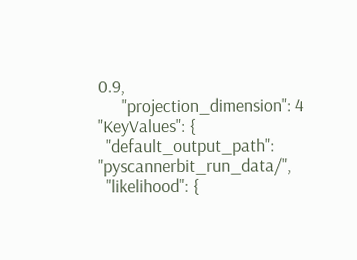0.9,
      "projection_dimension": 4
"KeyValues": {
  "default_output_path": "pyscannerbit_run_data/",
  "likelihood": {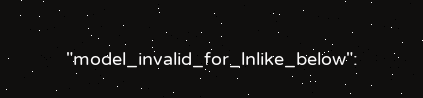"model_invalid_for_lnlike_below":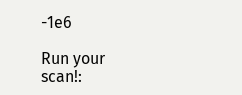-1e6

Run your scan!: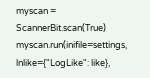myscan = ScannerBit.scan(True)
myscan.run(inifile=settings, lnlike={"LogLike": like},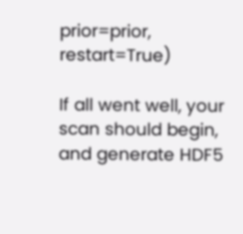prior=prior, restart=True)

If all went well, your scan should begin, and generate HDF5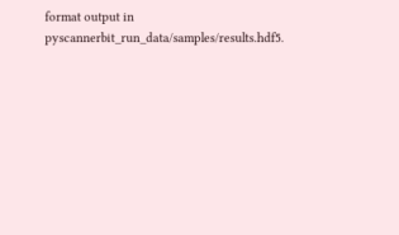format output in pyscannerbit_run_data/samples/results.hdf5.